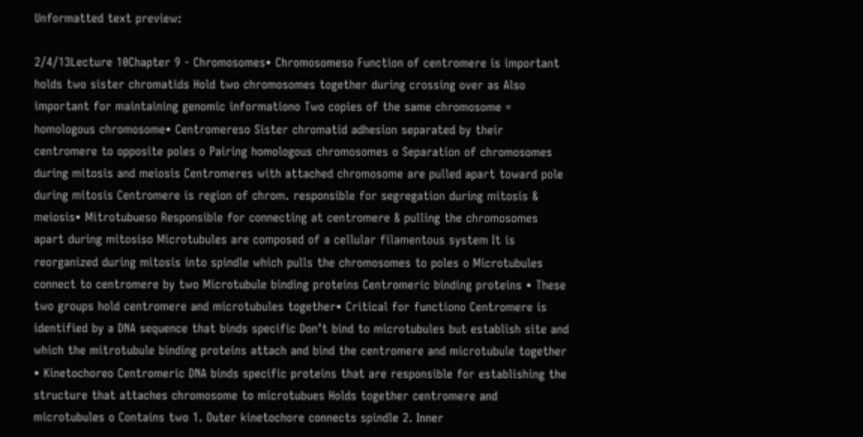Unformatted text preview:

2/4/13Lecture 10Chapter 9 - Chromosomes• Chromosomeso Function of centromere is important holds two sister chromatids Hold two chromosomes together during crossing over as Also important for maintaining genomic informationo Two copies of the same chromosome = homologous chromosome• Centromereso Sister chromatid adhesion separated by their centromere to opposite poles o Pairing homologous chromosomes o Separation of chromosomes during mitosis and meiosis Centromeres with attached chromosome are pulled apart toward pole during mitosis Centromere is region of chrom. responsible for segregation during mitosis & meiosis• Mitrotubueso Responsible for connecting at centromere & pulling the chromosomes apart during mitosiso Microtubules are composed of a cellular filamentous system It is reorganized during mitosis into spindle which pulls the chromosomes to poles o Microtubules connect to centromere by two Microtubule binding proteins Centromeric binding proteins • These two groups hold centromere and microtubules together• Critical for functiono Centromere is identified by a DNA sequence that binds specific Don’t bind to microtubules but establish site and which the mitrotubule binding proteins attach and bind the centromere and microtubule together • Kinetochoreo Centromeric DNA binds specific proteins that are responsible for establishing the structure that attaches chromosome to microtubues Holds together centromere and microtubules o Contains two 1. Outer kinetochore connects spindle 2. Inner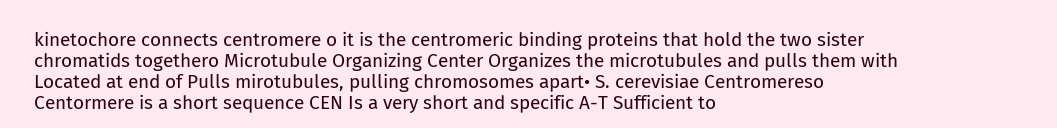kinetochore connects centromere o it is the centromeric binding proteins that hold the two sister chromatids togethero Microtubule Organizing Center Organizes the microtubules and pulls them with Located at end of Pulls mirotubules, pulling chromosomes apart• S. cerevisiae Centromereso Centormere is a short sequence CEN Is a very short and specific A-T Sufficient to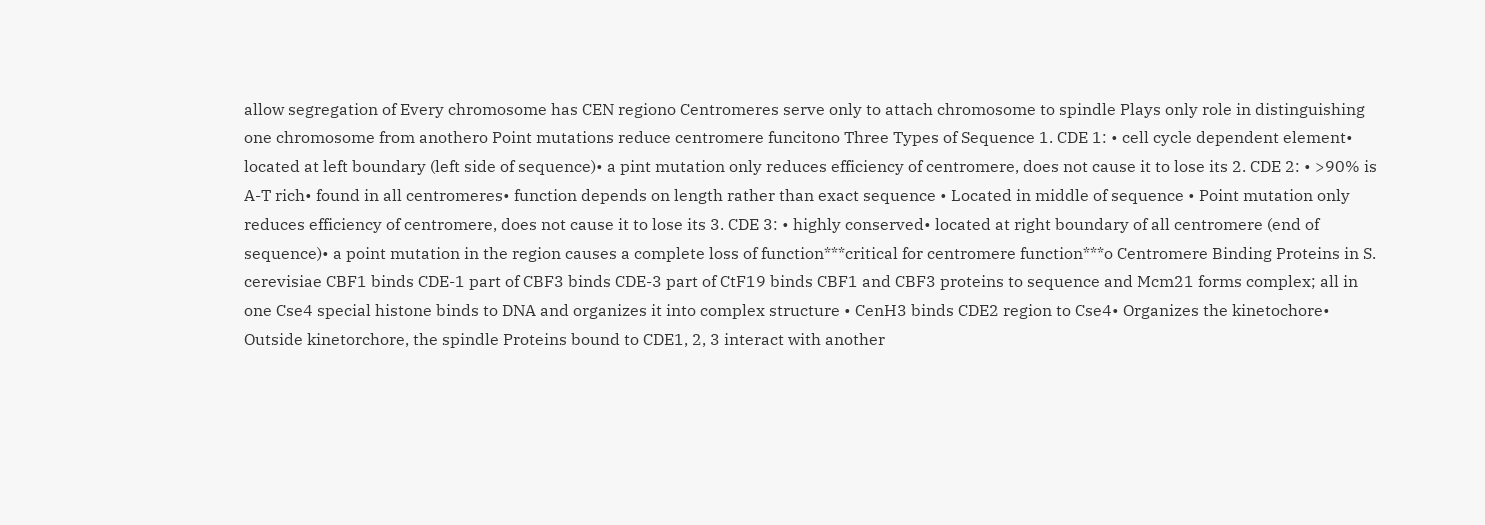allow segregation of Every chromosome has CEN regiono Centromeres serve only to attach chromosome to spindle Plays only role in distinguishing one chromosome from anothero Point mutations reduce centromere funcitono Three Types of Sequence 1. CDE 1: • cell cycle dependent element• located at left boundary (left side of sequence)• a pint mutation only reduces efficiency of centromere, does not cause it to lose its 2. CDE 2: • >90% is A-T rich• found in all centromeres• function depends on length rather than exact sequence • Located in middle of sequence • Point mutation only reduces efficiency of centromere, does not cause it to lose its 3. CDE 3: • highly conserved• located at right boundary of all centromere (end of sequence)• a point mutation in the region causes a complete loss of function***critical for centromere function***o Centromere Binding Proteins in S. cerevisiae CBF1 binds CDE-1 part of CBF3 binds CDE-3 part of CtF19 binds CBF1 and CBF3 proteins to sequence and Mcm21 forms complex; all in one Cse4 special histone binds to DNA and organizes it into complex structure • CenH3 binds CDE2 region to Cse4• Organizes the kinetochore• Outside kinetorchore, the spindle Proteins bound to CDE1, 2, 3 interact with another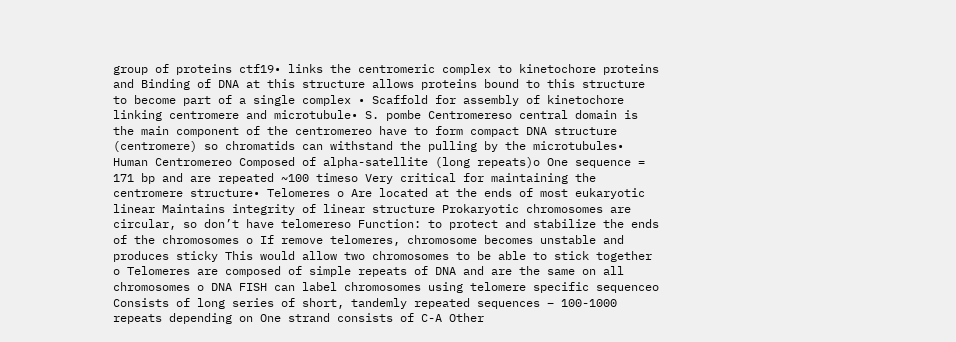group of proteins ctf19• links the centromeric complex to kinetochore proteins and Binding of DNA at this structure allows proteins bound to this structure to become part of a single complex • Scaffold for assembly of kinetochore linking centromere and microtubule• S. pombe Centromereso central domain is the main component of the centromereo have to form compact DNA structure (centromere) so chromatids can withstand the pulling by the microtubules• Human Centromereo Composed of alpha-satellite (long repeats)o One sequence = 171 bp and are repeated ~100 timeso Very critical for maintaining the centromere structure• Telomeres o Are located at the ends of most eukaryotic linear Maintains integrity of linear structure Prokaryotic chromosomes are circular, so don’t have telomereso Function: to protect and stabilize the ends of the chromosomes o If remove telomeres, chromosome becomes unstable and produces sticky This would allow two chromosomes to be able to stick together o Telomeres are composed of simple repeats of DNA and are the same on all chromosomes o DNA FISH can label chromosomes using telomere specific sequenceo Consists of long series of short, tandemly repeated sequences – 100-1000 repeats depending on One strand consists of C-A Other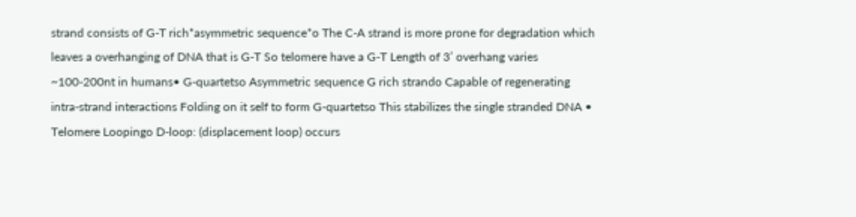strand consists of G-T rich*asymmetric sequence*o The C-A strand is more prone for degradation which leaves a overhanging of DNA that is G-T So telomere have a G-T Length of 3’ overhang varies ~100-200nt in humans• G-quartetso Asymmetric sequence G rich strando Capable of regenerating intra-strand interactions Folding on it self to form G-quartetso This stabilizes the single stranded DNA • Telomere Loopingo D-loop: (displacement loop) occurs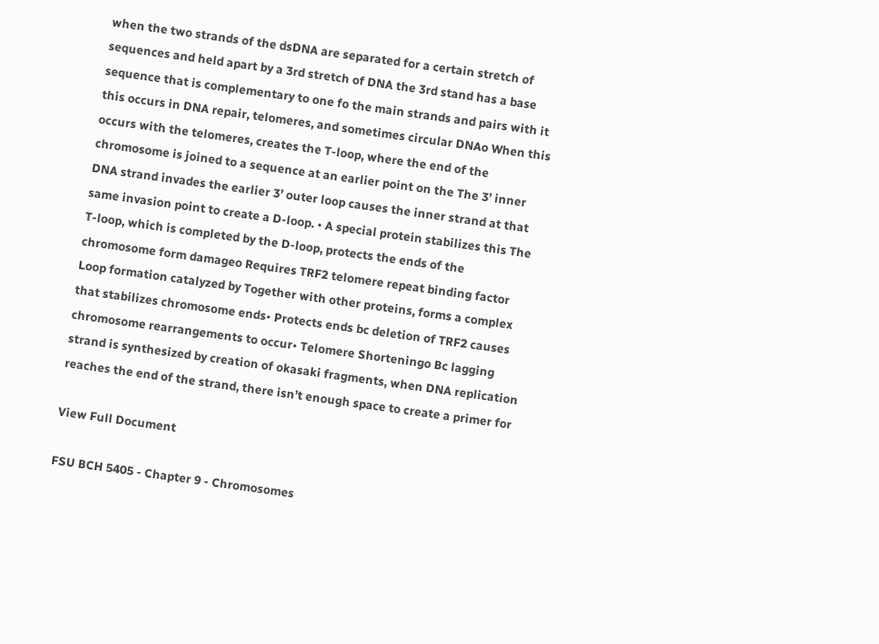when the two strands of the dsDNA are separated for a certain stretch of sequences and held apart by a 3rd stretch of DNA the 3rd stand has a base sequence that is complementary to one fo the main strands and pairs with it this occurs in DNA repair, telomeres, and sometimes circular DNAo When this occurs with the telomeres, creates the T-loop, where the end of the chromosome is joined to a sequence at an earlier point on the The 3’ inner DNA strand invades the earlier 3’ outer loop causes the inner strand at that same invasion point to create a D-loop. • A special protein stabilizes this The T-loop, which is completed by the D-loop, protects the ends of the chromosome form damageo Requires TRF2 telomere repeat binding factor Loop formation catalyzed by Together with other proteins, forms a complex that stabilizes chromosome ends• Protects ends bc deletion of TRF2 causes chromosome rearrangements to occur• Telomere Shorteningo Bc lagging strand is synthesized by creation of okasaki fragments, when DNA replication reaches the end of the strand, there isn’t enough space to create a primer for

View Full Document

FSU BCH 5405 - Chapter 9 - Chromosomes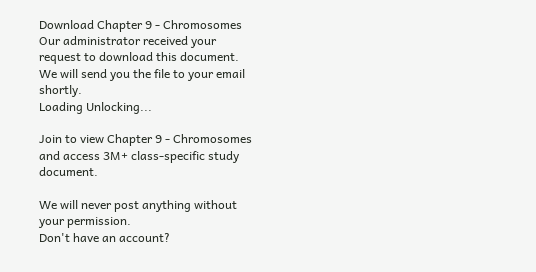Download Chapter 9 - Chromosomes
Our administrator received your request to download this document. We will send you the file to your email shortly.
Loading Unlocking...

Join to view Chapter 9 - Chromosomes and access 3M+ class-specific study document.

We will never post anything without your permission.
Don't have an account?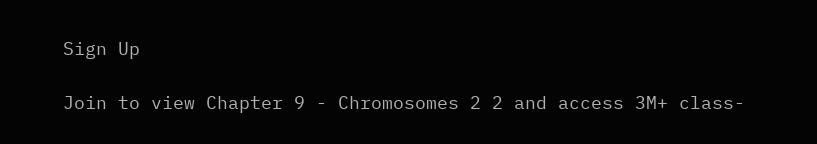Sign Up

Join to view Chapter 9 - Chromosomes 2 2 and access 3M+ class-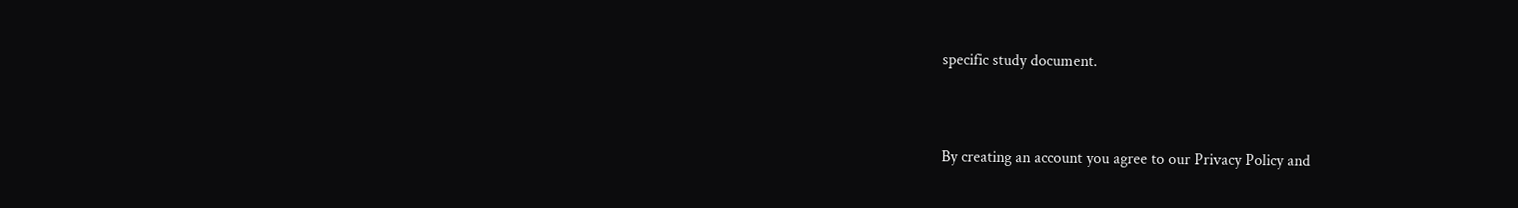specific study document.


By creating an account you agree to our Privacy Policy and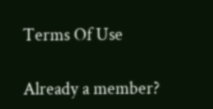Terms Of Use

Already a member?